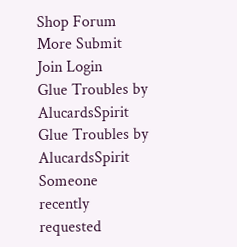Shop Forum More Submit  Join Login
Glue Troubles by AlucardsSpirit Glue Troubles by AlucardsSpirit
Someone recently requested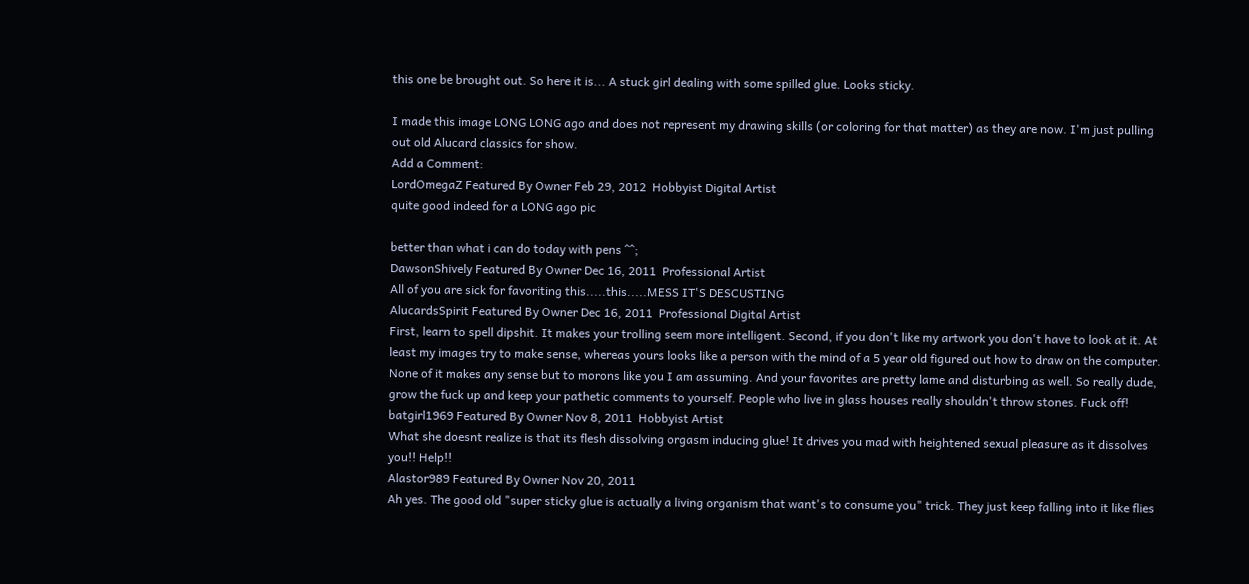this one be brought out. So here it is... A stuck girl dealing with some spilled glue. Looks sticky.

I made this image LONG LONG ago and does not represent my drawing skills (or coloring for that matter) as they are now. I'm just pulling out old Alucard classics for show.
Add a Comment:
LordOmegaZ Featured By Owner Feb 29, 2012  Hobbyist Digital Artist
quite good indeed for a LONG ago pic

better than what i can do today with pens ^^;
DawsonShively Featured By Owner Dec 16, 2011  Professional Artist
All of you are sick for favoriting this.....this.....MESS IT'S DESCUSTING
AlucardsSpirit Featured By Owner Dec 16, 2011  Professional Digital Artist
First, learn to spell dipshit. It makes your trolling seem more intelligent. Second, if you don't like my artwork you don't have to look at it. At least my images try to make sense, whereas yours looks like a person with the mind of a 5 year old figured out how to draw on the computer. None of it makes any sense but to morons like you I am assuming. And your favorites are pretty lame and disturbing as well. So really dude, grow the fuck up and keep your pathetic comments to yourself. People who live in glass houses really shouldn't throw stones. Fuck off!
batgirl1969 Featured By Owner Nov 8, 2011  Hobbyist Artist
What she doesnt realize is that its flesh dissolving orgasm inducing glue! It drives you mad with heightened sexual pleasure as it dissolves you!! Help!!
Alastor989 Featured By Owner Nov 20, 2011
Ah yes. The good old "super sticky glue is actually a living organism that want's to consume you" trick. They just keep falling into it like flies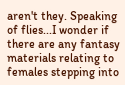aren't they. Speaking of flies...I wonder if there are any fantasy materials relating to females stepping into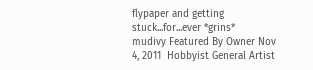flypaper and getting stuck...for...ever *grins*
mudivy Featured By Owner Nov 4, 2011  Hobbyist General Artist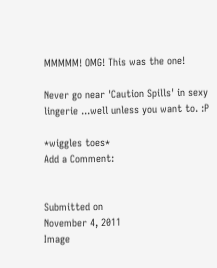MMMMM! OMG! This was the one!

Never go near 'Caution Spills' in sexy lingerie ...well unless you want to. :P

*wiggles toes*
Add a Comment:


Submitted on
November 4, 2011
Image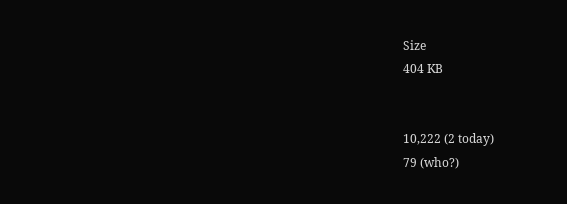Size
404 KB


10,222 (2 today)
79 (who?)